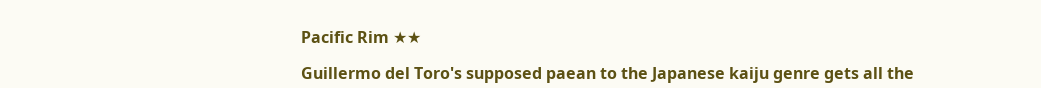Pacific Rim ★★

Guillermo del Toro's supposed paean to the Japanese kaiju genre gets all the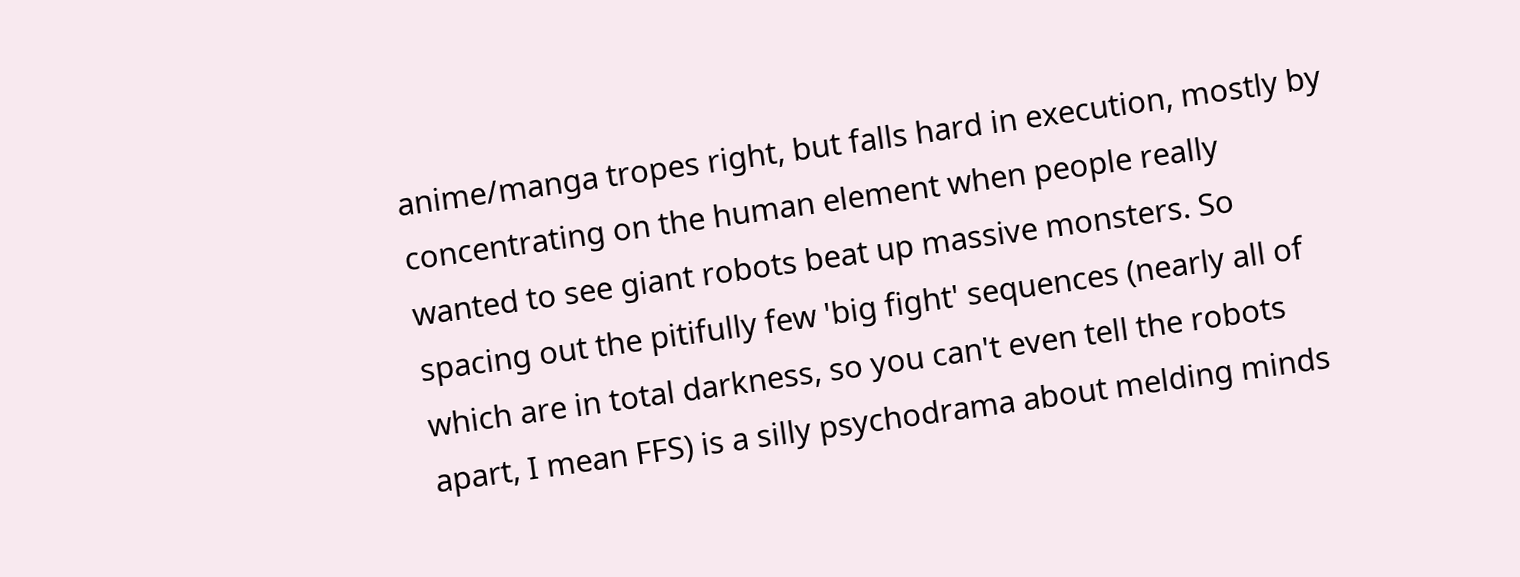anime/manga tropes right, but falls hard in execution, mostly by concentrating on the human element when people really wanted to see giant robots beat up massive monsters. So spacing out the pitifully few 'big fight' sequences (nearly all of which are in total darkness, so you can't even tell the robots apart, I mean FFS) is a silly psychodrama about melding minds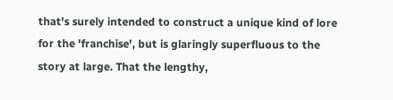that's surely intended to construct a unique kind of lore for the 'franchise', but is glaringly superfluous to the story at large. That the lengthy,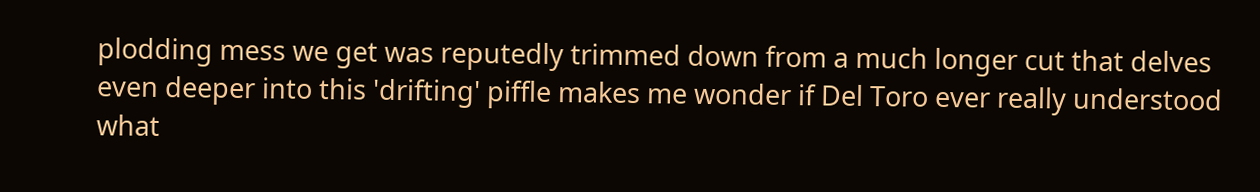plodding mess we get was reputedly trimmed down from a much longer cut that delves even deeper into this 'drifting' piffle makes me wonder if Del Toro ever really understood what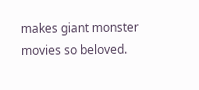makes giant monster movies so beloved.